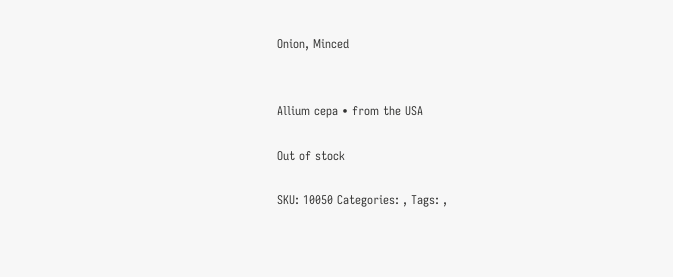Onion, Minced


Allium cepa • from the USA

Out of stock

SKU: 10050 Categories: , Tags: ,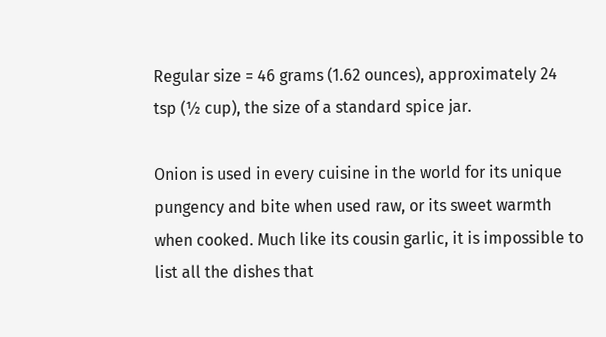Regular size = 46 grams (1.62 ounces), approximately 24 tsp (½ cup), the size of a standard spice jar.

Onion is used in every cuisine in the world for its unique pungency and bite when used raw, or its sweet warmth when cooked. Much like its cousin garlic, it is impossible to list all the dishes that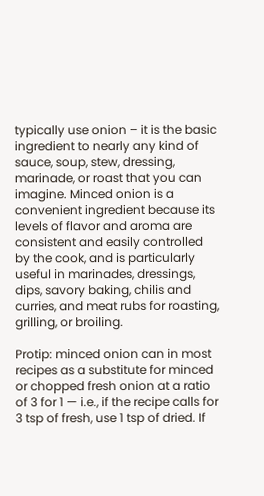typically use onion – it is the basic ingredient to nearly any kind of sauce, soup, stew, dressing, marinade, or roast that you can imagine. Minced onion is a convenient ingredient because its levels of flavor and aroma are consistent and easily controlled by the cook, and is particularly useful in marinades, dressings, dips, savory baking, chilis and curries, and meat rubs for roasting, grilling, or broiling.

Protip: minced onion can in most recipes as a substitute for minced or chopped fresh onion at a ratio of 3 for 1 — i.e., if the recipe calls for 3 tsp of fresh, use 1 tsp of dried. If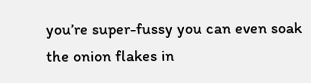you’re super-fussy you can even soak the onion flakes in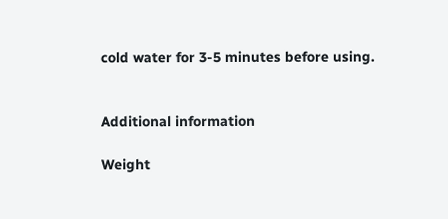cold water for 3-5 minutes before using.


Additional information

Weight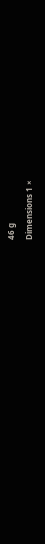46 g
Dimensions 1 ×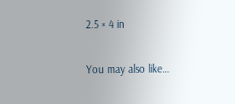2.5 × 4 in

You may also like…